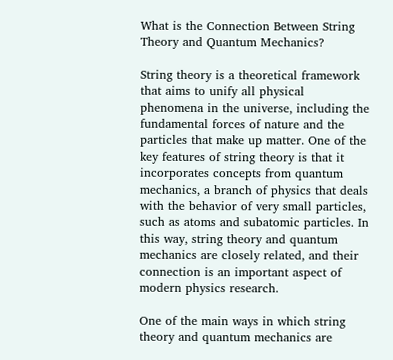What is the Connection Between String Theory and Quantum Mechanics?

String theory is a theoretical framework that aims to unify all physical phenomena in the universe, including the fundamental forces of nature and the particles that make up matter. One of the key features of string theory is that it incorporates concepts from quantum mechanics, a branch of physics that deals with the behavior of very small particles, such as atoms and subatomic particles. In this way, string theory and quantum mechanics are closely related, and their connection is an important aspect of modern physics research.

One of the main ways in which string theory and quantum mechanics are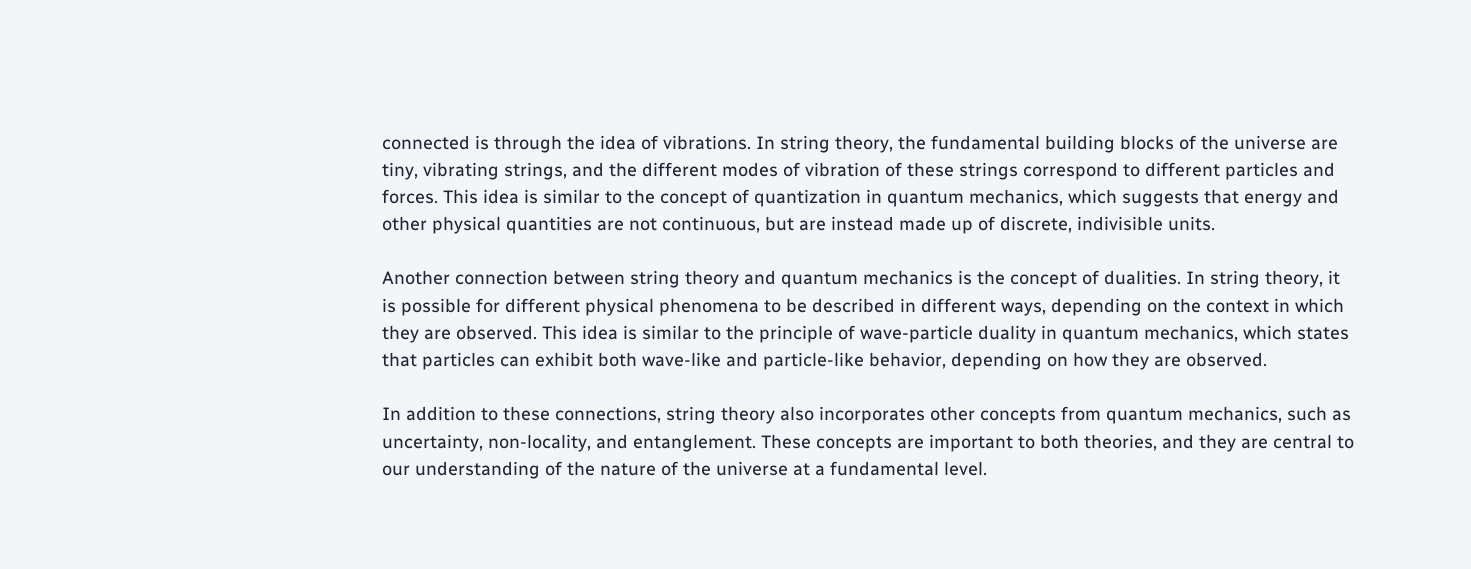connected is through the idea of vibrations. In string theory, the fundamental building blocks of the universe are tiny, vibrating strings, and the different modes of vibration of these strings correspond to different particles and forces. This idea is similar to the concept of quantization in quantum mechanics, which suggests that energy and other physical quantities are not continuous, but are instead made up of discrete, indivisible units.

Another connection between string theory and quantum mechanics is the concept of dualities. In string theory, it is possible for different physical phenomena to be described in different ways, depending on the context in which they are observed. This idea is similar to the principle of wave-particle duality in quantum mechanics, which states that particles can exhibit both wave-like and particle-like behavior, depending on how they are observed.

In addition to these connections, string theory also incorporates other concepts from quantum mechanics, such as uncertainty, non-locality, and entanglement. These concepts are important to both theories, and they are central to our understanding of the nature of the universe at a fundamental level.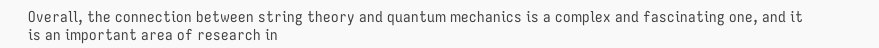Overall, the connection between string theory and quantum mechanics is a complex and fascinating one, and it is an important area of research in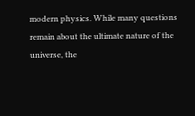modern physics. While many questions remain about the ultimate nature of the universe, the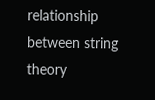relationship between string theory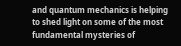and quantum mechanics is helping to shed light on some of the most fundamental mysteries of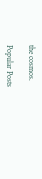the cosmos.

Popular Posts